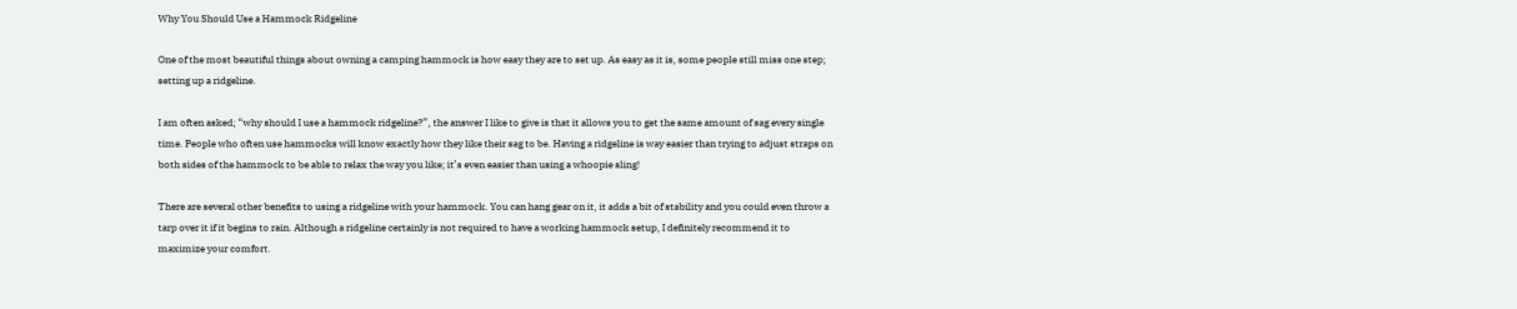Why You Should Use a Hammock Ridgeline

One of the most beautiful things about owning a camping hammock is how easy they are to set up. As easy as it is, some people still miss one step; setting up a ridgeline.

I am often asked; “why should I use a hammock ridgeline?”, the answer I like to give is that it allows you to get the same amount of sag every single time. People who often use hammocks will know exactly how they like their sag to be. Having a ridgeline is way easier than trying to adjust straps on both sides of the hammock to be able to relax the way you like; it’s even easier than using a whoopie sling!

There are several other benefits to using a ridgeline with your hammock. You can hang gear on it, it adds a bit of stability and you could even throw a tarp over it if it begins to rain. Although a ridgeline certainly is not required to have a working hammock setup, I definitely recommend it to maximize your comfort.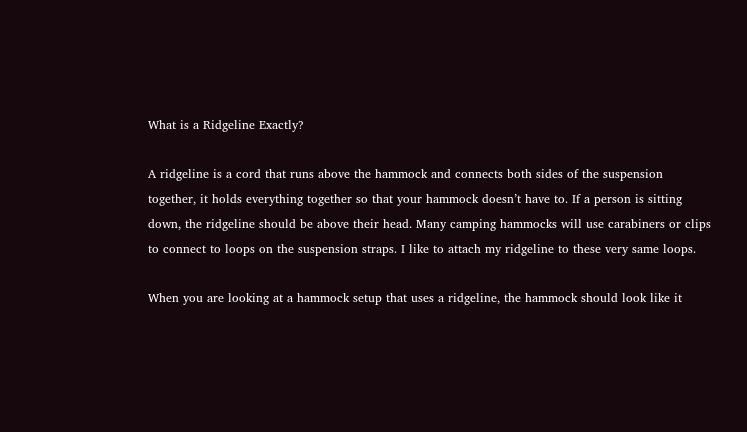What is a Ridgeline Exactly?

A ridgeline is a cord that runs above the hammock and connects both sides of the suspension together, it holds everything together so that your hammock doesn’t have to. If a person is sitting down, the ridgeline should be above their head. Many camping hammocks will use carabiners or clips to connect to loops on the suspension straps. I like to attach my ridgeline to these very same loops.

When you are looking at a hammock setup that uses a ridgeline, the hammock should look like it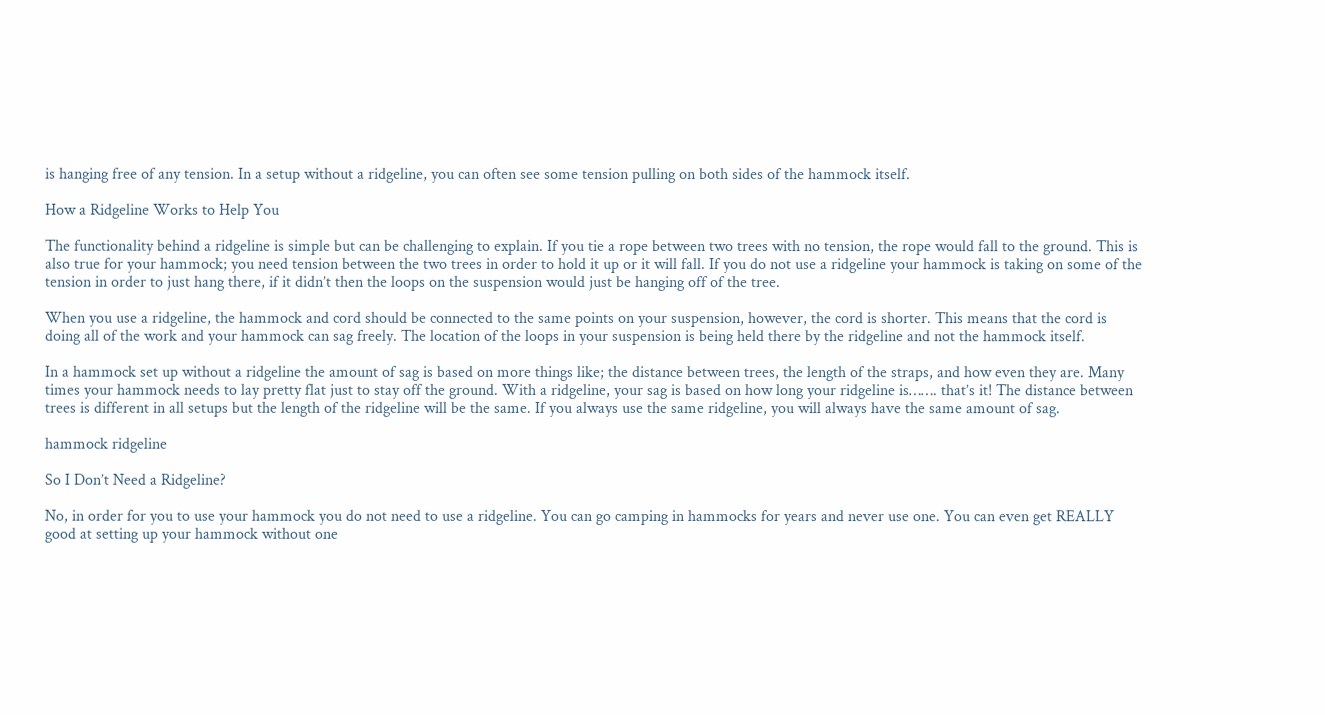is hanging free of any tension. In a setup without a ridgeline, you can often see some tension pulling on both sides of the hammock itself.

How a Ridgeline Works to Help You

The functionality behind a ridgeline is simple but can be challenging to explain. If you tie a rope between two trees with no tension, the rope would fall to the ground. This is also true for your hammock; you need tension between the two trees in order to hold it up or it will fall. If you do not use a ridgeline your hammock is taking on some of the tension in order to just hang there, if it didn’t then the loops on the suspension would just be hanging off of the tree.

When you use a ridgeline, the hammock and cord should be connected to the same points on your suspension, however, the cord is shorter. This means that the cord is doing all of the work and your hammock can sag freely. The location of the loops in your suspension is being held there by the ridgeline and not the hammock itself.

In a hammock set up without a ridgeline the amount of sag is based on more things like; the distance between trees, the length of the straps, and how even they are. Many times your hammock needs to lay pretty flat just to stay off the ground. With a ridgeline, your sag is based on how long your ridgeline is……. that’s it! The distance between trees is different in all setups but the length of the ridgeline will be the same. If you always use the same ridgeline, you will always have the same amount of sag.

hammock ridgeline

So I Don’t Need a Ridgeline?

No, in order for you to use your hammock you do not need to use a ridgeline. You can go camping in hammocks for years and never use one. You can even get REALLY good at setting up your hammock without one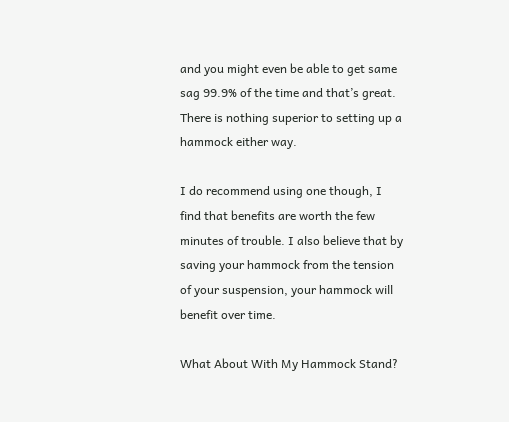and you might even be able to get same sag 99.9% of the time and that’s great. There is nothing superior to setting up a hammock either way.

I do recommend using one though, I find that benefits are worth the few minutes of trouble. I also believe that by saving your hammock from the tension of your suspension, your hammock will benefit over time.

What About With My Hammock Stand?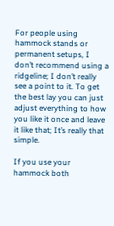For people using hammock stands or permanent setups, I don’t recommend using a ridgeline; I don’t really see a point to it. To get the best lay you can just adjust everything to how you like it once and leave it like that; It’s really that simple.

If you use your hammock both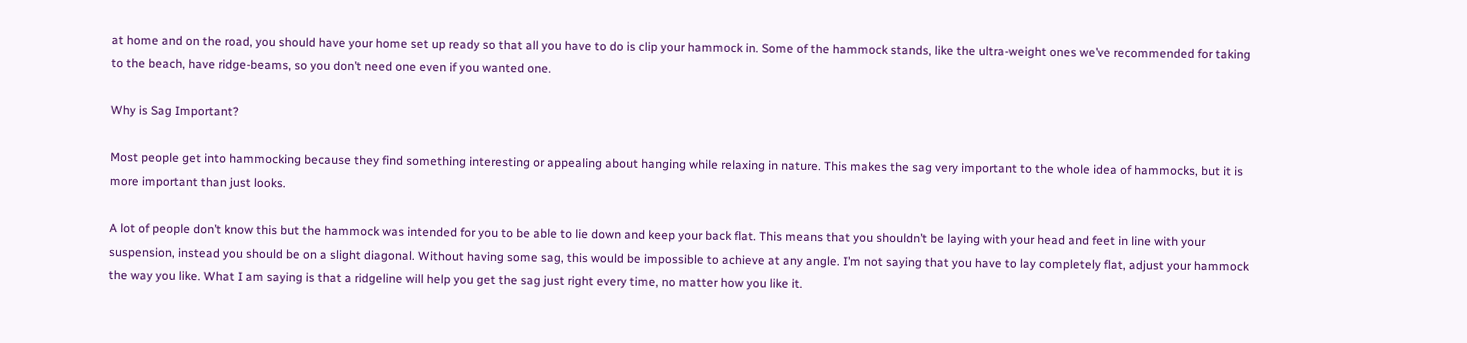at home and on the road, you should have your home set up ready so that all you have to do is clip your hammock in. Some of the hammock stands, like the ultra-weight ones we’ve recommended for taking to the beach, have ridge-beams, so you don’t need one even if you wanted one.

Why is Sag Important?

Most people get into hammocking because they find something interesting or appealing about hanging while relaxing in nature. This makes the sag very important to the whole idea of hammocks, but it is more important than just looks.

A lot of people don’t know this but the hammock was intended for you to be able to lie down and keep your back flat. This means that you shouldn’t be laying with your head and feet in line with your suspension, instead you should be on a slight diagonal. Without having some sag, this would be impossible to achieve at any angle. I’m not saying that you have to lay completely flat, adjust your hammock the way you like. What I am saying is that a ridgeline will help you get the sag just right every time, no matter how you like it.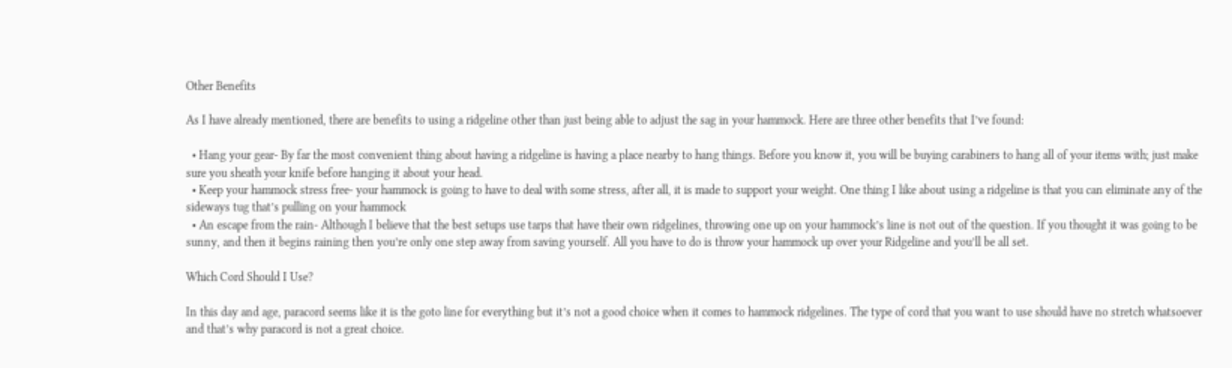Other Benefits

As I have already mentioned, there are benefits to using a ridgeline other than just being able to adjust the sag in your hammock. Here are three other benefits that I’ve found:

  • Hang your gear- By far the most convenient thing about having a ridgeline is having a place nearby to hang things. Before you know it, you will be buying carabiners to hang all of your items with; just make sure you sheath your knife before hanging it about your head.
  • Keep your hammock stress free- your hammock is going to have to deal with some stress, after all, it is made to support your weight. One thing I like about using a ridgeline is that you can eliminate any of the sideways tug that’s pulling on your hammock
  • An escape from the rain- Although I believe that the best setups use tarps that have their own ridgelines, throwing one up on your hammock’s line is not out of the question. If you thought it was going to be sunny, and then it begins raining then you’re only one step away from saving yourself. All you have to do is throw your hammock up over your Ridgeline and you’ll be all set.

Which Cord Should I Use?

In this day and age, paracord seems like it is the goto line for everything but it’s not a good choice when it comes to hammock ridgelines. The type of cord that you want to use should have no stretch whatsoever and that’s why paracord is not a great choice.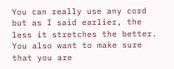You can really use any cord but as I said earlier, the less it stretches the better. You also want to make sure that you are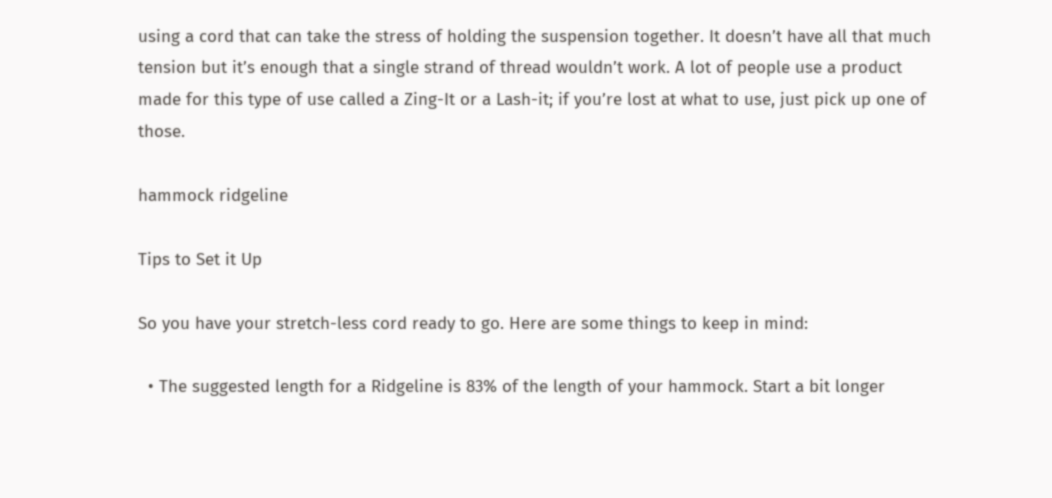using a cord that can take the stress of holding the suspension together. It doesn’t have all that much tension but it’s enough that a single strand of thread wouldn’t work. A lot of people use a product made for this type of use called a Zing-It or a Lash-it; if you’re lost at what to use, just pick up one of those.

hammock ridgeline

Tips to Set it Up

So you have your stretch-less cord ready to go. Here are some things to keep in mind:

  • The suggested length for a Ridgeline is 83% of the length of your hammock. Start a bit longer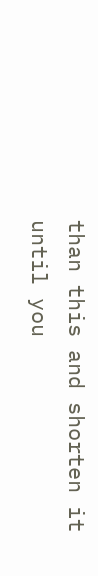than this and shorten it until you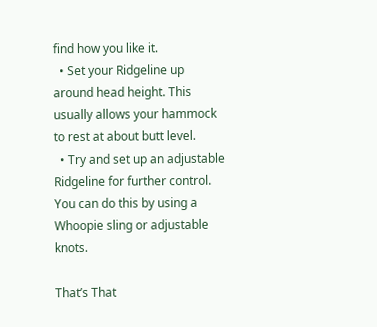find how you like it.
  • Set your Ridgeline up around head height. This usually allows your hammock to rest at about butt level.
  • Try and set up an adjustable Ridgeline for further control. You can do this by using a Whoopie sling or adjustable knots.

That’s That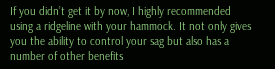If you didn’t get it by now, I highly recommended using a ridgeline with your hammock. It not only gives you the ability to control your sag but also has a number of other benefits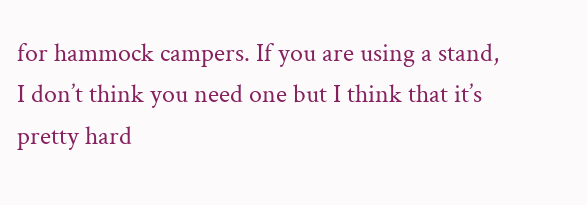for hammock campers. If you are using a stand, I don’t think you need one but I think that it’s pretty hard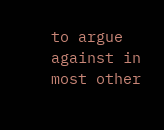to argue against in most other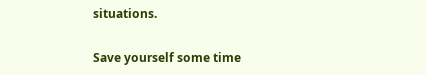situations.

Save yourself some time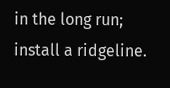in the long run; install a ridgeline.